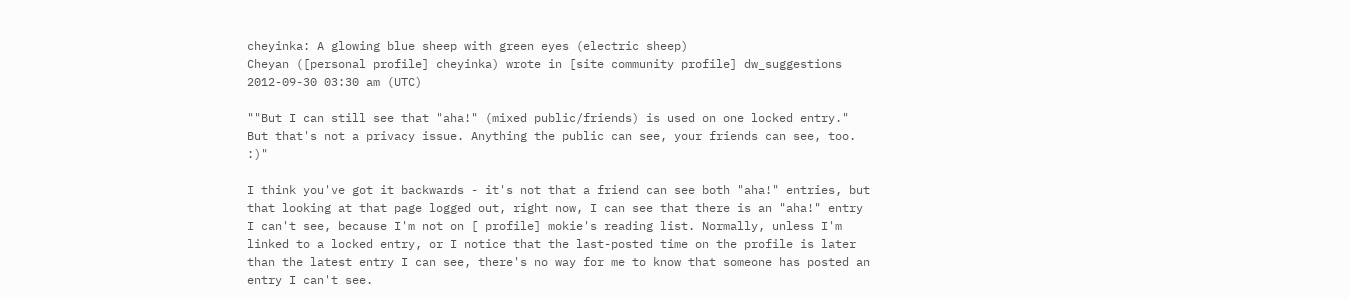cheyinka: A glowing blue sheep with green eyes (electric sheep)
Cheyan ([personal profile] cheyinka) wrote in [site community profile] dw_suggestions 2012-09-30 03:30 am (UTC)

""But I can still see that "aha!" (mixed public/friends) is used on one locked entry."
But that's not a privacy issue. Anything the public can see, your friends can see, too. :)"

I think you've got it backwards - it's not that a friend can see both "aha!" entries, but that looking at that page logged out, right now, I can see that there is an "aha!" entry I can't see, because I'm not on [ profile] mokie's reading list. Normally, unless I'm linked to a locked entry, or I notice that the last-posted time on the profile is later than the latest entry I can see, there's no way for me to know that someone has posted an entry I can't see.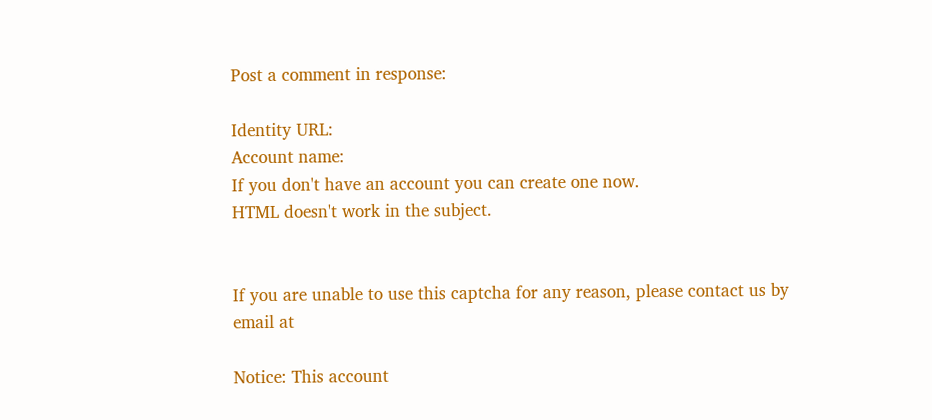Post a comment in response:

Identity URL:
Account name:
If you don't have an account you can create one now.
HTML doesn't work in the subject.


If you are unable to use this captcha for any reason, please contact us by email at

Notice: This account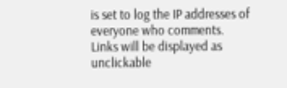is set to log the IP addresses of everyone who comments.
Links will be displayed as unclickable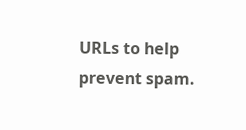URLs to help prevent spam.